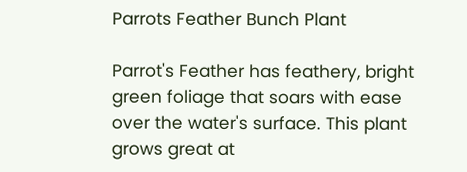Parrots Feather Bunch Plant

Parrot's Feather has feathery, bright green foliage that soars with ease over the water's surface. This plant grows great at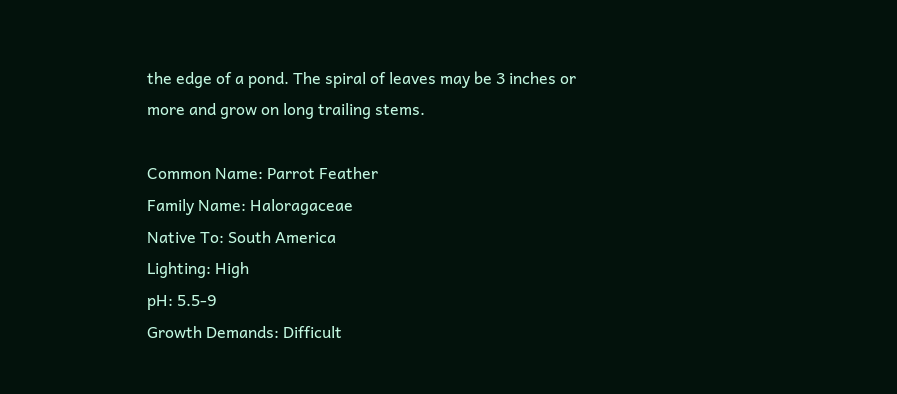the edge of a pond. The spiral of leaves may be 3 inches or more and grow on long trailing stems.

Common Name: Parrot Feather
Family Name: Haloragaceae
Native To: South America
Lighting: High
pH: 5.5-9
Growth Demands: Difficult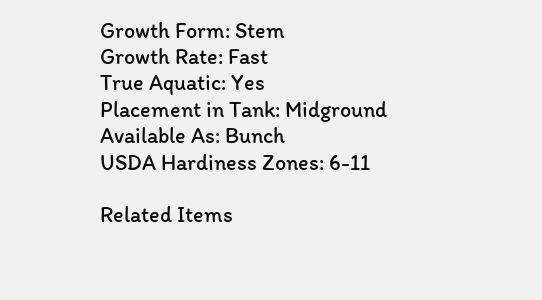Growth Form: Stem
Growth Rate: Fast
True Aquatic: Yes
Placement in Tank: Midground
Available As: Bunch
USDA Hardiness Zones: 6-11

Related Items